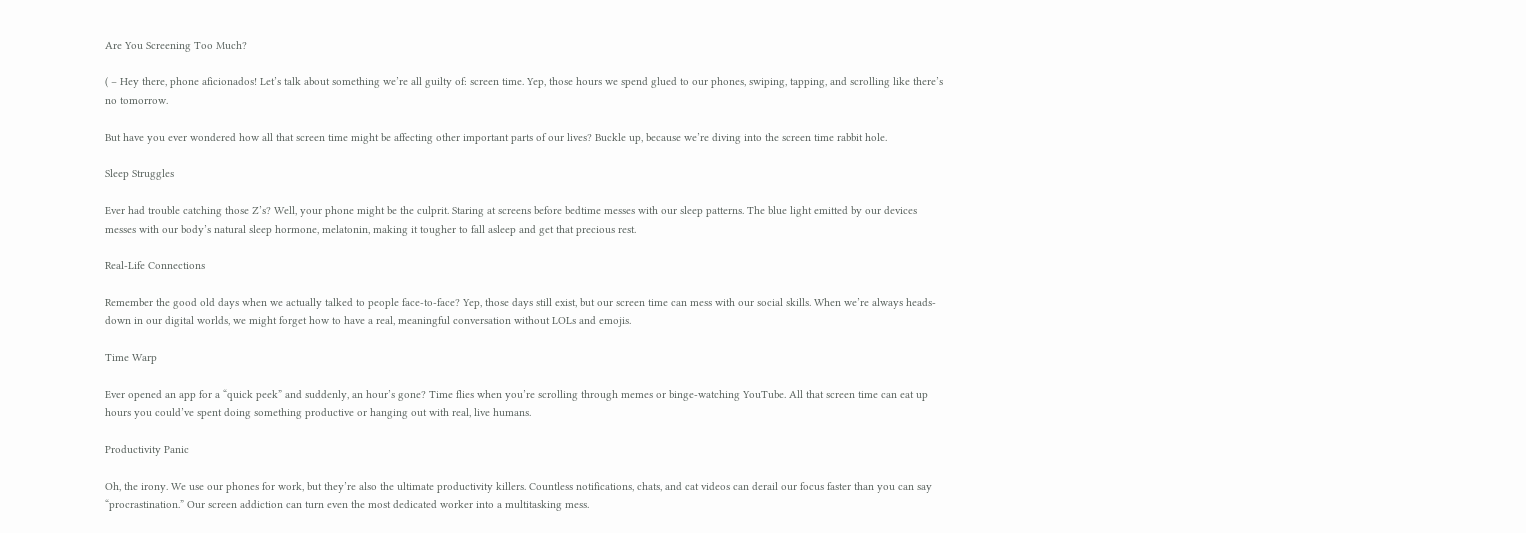Are You Screening Too Much?

( – Hey there, phone aficionados! Let’s talk about something we’re all guilty of: screen time. Yep, those hours we spend glued to our phones, swiping, tapping, and scrolling like there’s no tomorrow.

But have you ever wondered how all that screen time might be affecting other important parts of our lives? Buckle up, because we’re diving into the screen time rabbit hole.

Sleep Struggles

Ever had trouble catching those Z’s? Well, your phone might be the culprit. Staring at screens before bedtime messes with our sleep patterns. The blue light emitted by our devices messes with our body’s natural sleep hormone, melatonin, making it tougher to fall asleep and get that precious rest.

Real-Life Connections

Remember the good old days when we actually talked to people face-to-face? Yep, those days still exist, but our screen time can mess with our social skills. When we’re always heads-down in our digital worlds, we might forget how to have a real, meaningful conversation without LOLs and emojis.

Time Warp

Ever opened an app for a “quick peek” and suddenly, an hour’s gone? Time flies when you’re scrolling through memes or binge-watching YouTube. All that screen time can eat up hours you could’ve spent doing something productive or hanging out with real, live humans.

Productivity Panic

Oh, the irony. We use our phones for work, but they’re also the ultimate productivity killers. Countless notifications, chats, and cat videos can derail our focus faster than you can say “procrastination.” Our screen addiction can turn even the most dedicated worker into a multitasking mess.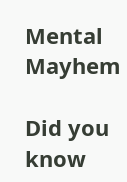Mental Mayhem

Did you know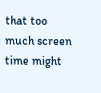that too much screen time might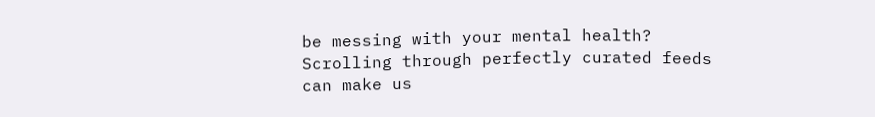be messing with your mental health? Scrolling through perfectly curated feeds can make us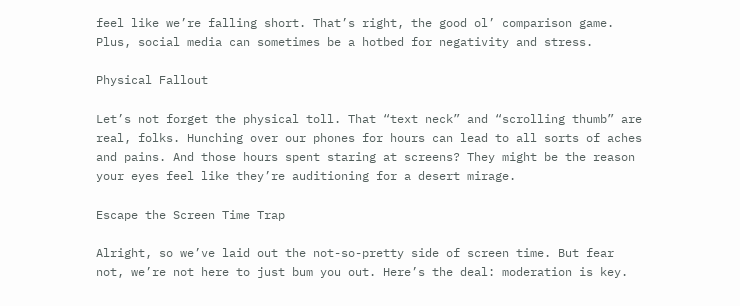feel like we’re falling short. That’s right, the good ol’ comparison game. Plus, social media can sometimes be a hotbed for negativity and stress.

Physical Fallout

Let’s not forget the physical toll. That “text neck” and “scrolling thumb” are real, folks. Hunching over our phones for hours can lead to all sorts of aches and pains. And those hours spent staring at screens? They might be the reason your eyes feel like they’re auditioning for a desert mirage.

Escape the Screen Time Trap

Alright, so we’ve laid out the not-so-pretty side of screen time. But fear not, we’re not here to just bum you out. Here’s the deal: moderation is key.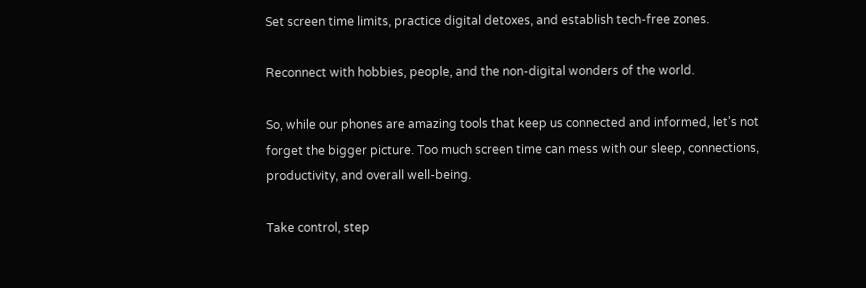Set screen time limits, practice digital detoxes, and establish tech-free zones.

Reconnect with hobbies, people, and the non-digital wonders of the world.

So, while our phones are amazing tools that keep us connected and informed, let’s not forget the bigger picture. Too much screen time can mess with our sleep, connections, productivity, and overall well-being.

Take control, step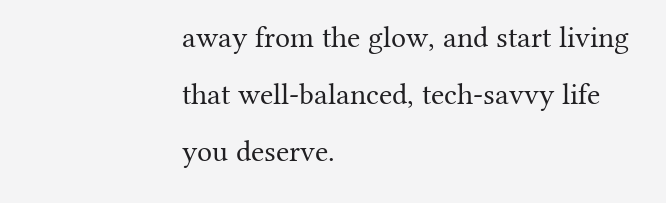away from the glow, and start living that well-balanced, tech-savvy life you deserve.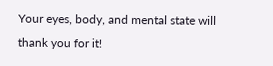Your eyes, body, and mental state will thank you for it!